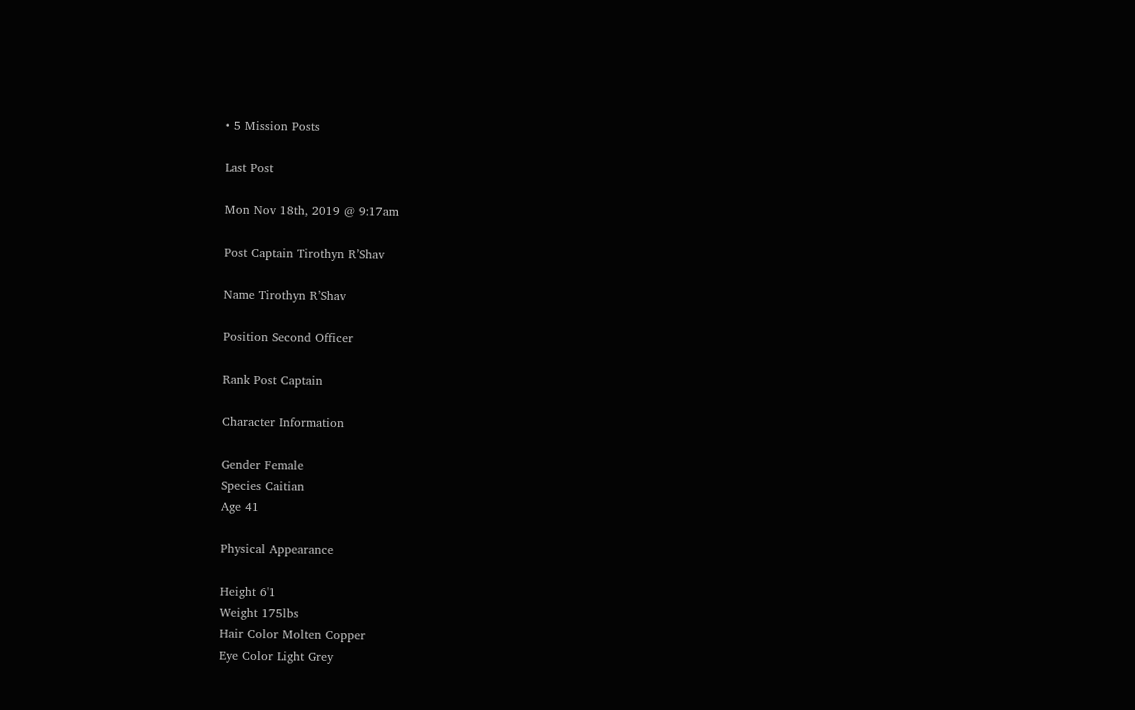• 5 Mission Posts

Last Post

Mon Nov 18th, 2019 @ 9:17am

Post Captain Tirothyn R’Shav

Name Tirothyn R’Shav

Position Second Officer

Rank Post Captain

Character Information

Gender Female
Species Caitian
Age 41

Physical Appearance

Height 6'1
Weight 175lbs
Hair Color Molten Copper
Eye Color Light Grey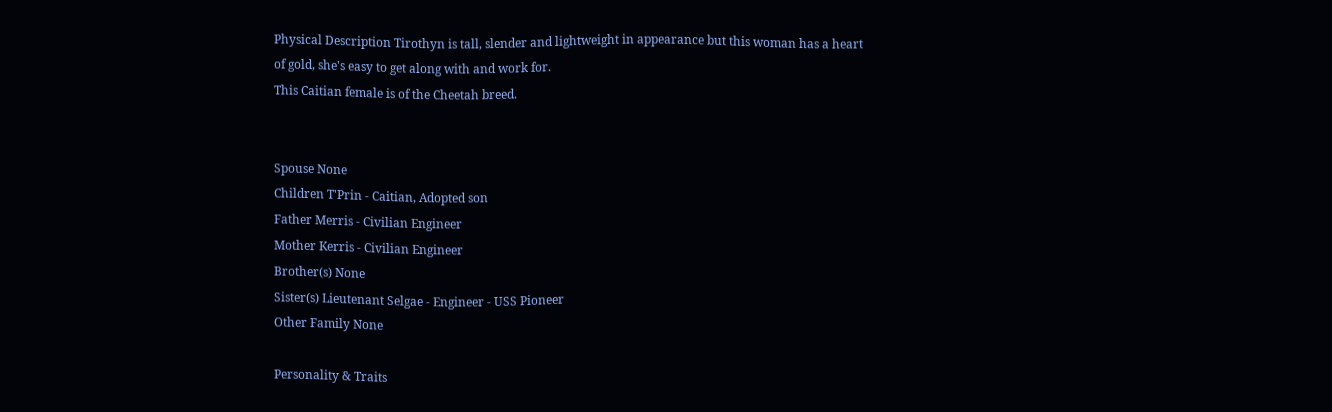Physical Description Tirothyn is tall, slender and lightweight in appearance but this woman has a heart of gold, she's easy to get along with and work for.
This Caitian female is of the Cheetah breed.


Spouse None
Children T'Prin - Caitian, Adopted son
Father Merris - Civilian Engineer
Mother Kerris - Civilian Engineer
Brother(s) None
Sister(s) Lieutenant Selgae - Engineer - USS Pioneer
Other Family None

Personality & Traits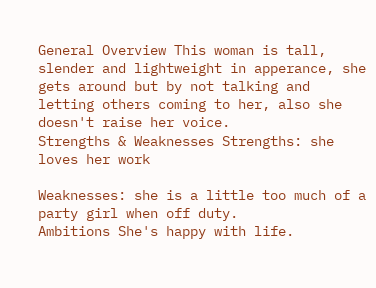General Overview This woman is tall, slender and lightweight in apperance, she gets around but by not talking and letting others coming to her, also she doesn't raise her voice.
Strengths & Weaknesses Strengths: she loves her work

Weaknesses: she is a little too much of a party girl when off duty.
Ambitions She's happy with life.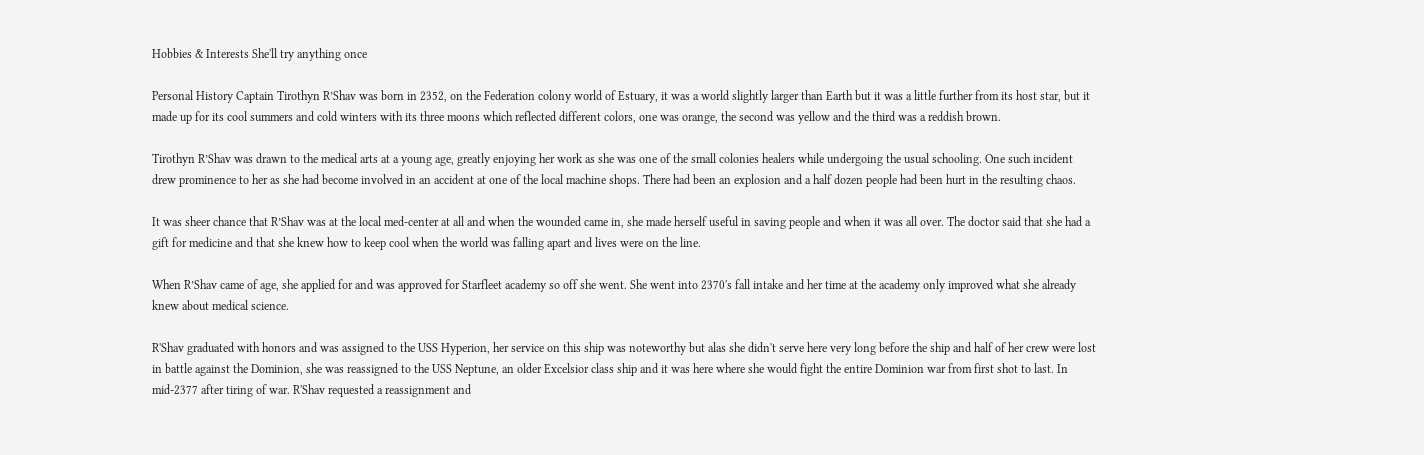Hobbies & Interests She'll try anything once

Personal History Captain Tirothyn R’Shav was born in 2352, on the Federation colony world of Estuary, it was a world slightly larger than Earth but it was a little further from its host star, but it made up for its cool summers and cold winters with its three moons which reflected different colors, one was orange, the second was yellow and the third was a reddish brown.

Tirothyn R’Shav was drawn to the medical arts at a young age, greatly enjoying her work as she was one of the small colonies healers while undergoing the usual schooling. One such incident drew prominence to her as she had become involved in an accident at one of the local machine shops. There had been an explosion and a half dozen people had been hurt in the resulting chaos.

It was sheer chance that R’Shav was at the local med-center at all and when the wounded came in, she made herself useful in saving people and when it was all over. The doctor said that she had a gift for medicine and that she knew how to keep cool when the world was falling apart and lives were on the line.

When R’Shav came of age, she applied for and was approved for Starfleet academy so off she went. She went into 2370's fall intake and her time at the academy only improved what she already knew about medical science.

R'Shav graduated with honors and was assigned to the USS Hyperion, her service on this ship was noteworthy but alas she didn't serve here very long before the ship and half of her crew were lost in battle against the Dominion, she was reassigned to the USS Neptune, an older Excelsior class ship and it was here where she would fight the entire Dominion war from first shot to last. In mid-2377 after tiring of war. R'Shav requested a reassignment and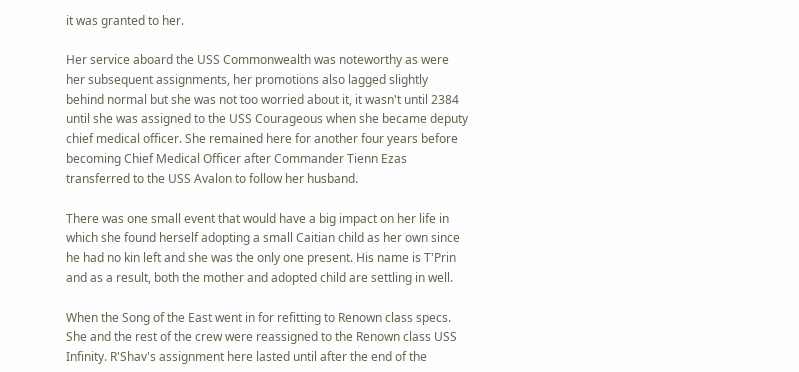it was granted to her.

Her service aboard the USS Commonwealth was noteworthy as were her subsequent assignments, her promotions also lagged slightly behind normal but she was not too worried about it, it wasn't until 2384 until she was assigned to the USS Courageous when she became deputy chief medical officer. She remained here for another four years before becoming Chief Medical Officer after Commander Tienn Ezas transferred to the USS Avalon to follow her husband.

There was one small event that would have a big impact on her life in which she found herself adopting a small Caitian child as her own since he had no kin left and she was the only one present. His name is T'Prin and as a result, both the mother and adopted child are settling in well.

When the Song of the East went in for refitting to Renown class specs. She and the rest of the crew were reassigned to the Renown class USS Infinity. R'Shav's assignment here lasted until after the end of the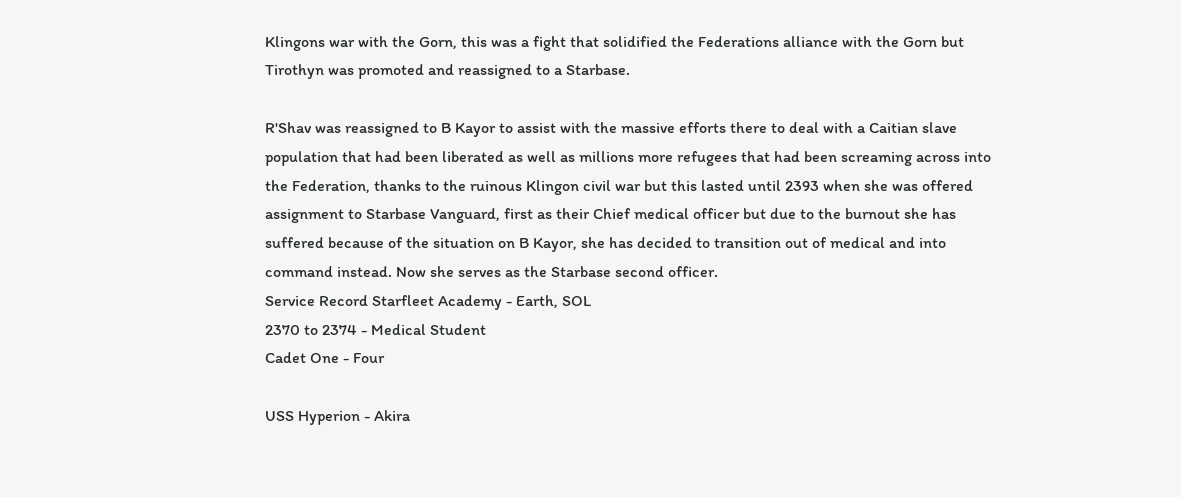Klingons war with the Gorn, this was a fight that solidified the Federations alliance with the Gorn but Tirothyn was promoted and reassigned to a Starbase.

R'Shav was reassigned to B Kayor to assist with the massive efforts there to deal with a Caitian slave population that had been liberated as well as millions more refugees that had been screaming across into the Federation, thanks to the ruinous Klingon civil war but this lasted until 2393 when she was offered assignment to Starbase Vanguard, first as their Chief medical officer but due to the burnout she has suffered because of the situation on B Kayor, she has decided to transition out of medical and into command instead. Now she serves as the Starbase second officer.
Service Record Starfleet Academy - Earth, SOL
2370 to 2374 - Medical Student
Cadet One - Four

USS Hyperion - Akira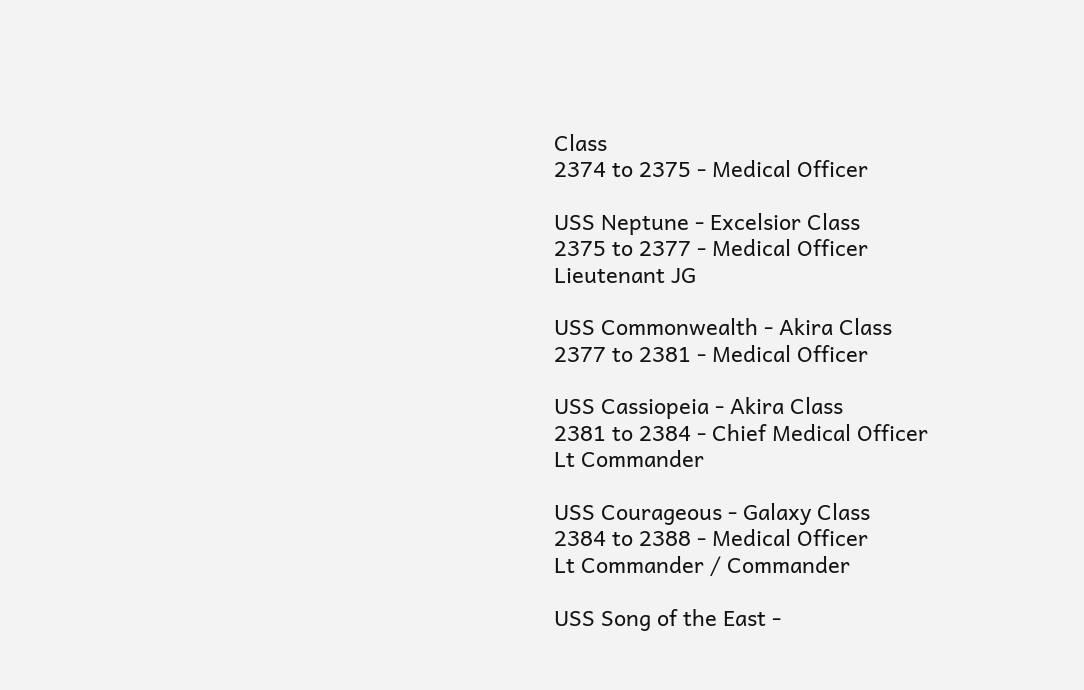Class
2374 to 2375 - Medical Officer

USS Neptune - Excelsior Class
2375 to 2377 - Medical Officer
Lieutenant JG

USS Commonwealth - Akira Class
2377 to 2381 - Medical Officer

USS Cassiopeia - Akira Class
2381 to 2384 - Chief Medical Officer
Lt Commander

USS Courageous - Galaxy Class
2384 to 2388 - Medical Officer
Lt Commander / Commander

USS Song of the East -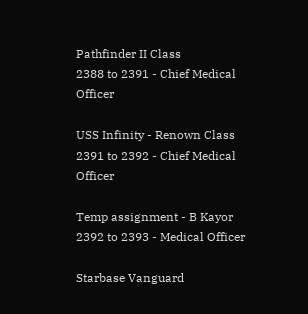Pathfinder II Class
2388 to 2391 - Chief Medical Officer

USS Infinity - Renown Class
2391 to 2392 - Chief Medical Officer

Temp assignment - B Kayor
2392 to 2393 - Medical Officer

Starbase Vanguard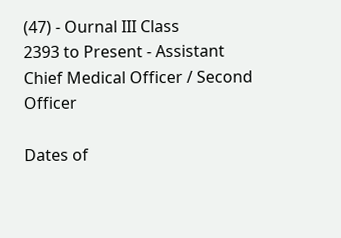(47) - Ournal III Class
2393 to Present - Assistant Chief Medical Officer / Second Officer

Dates of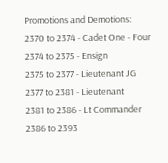Promotions and Demotions:
2370 to 2374 - Cadet One - Four
2374 to 2375 - Ensign
2375 to 2377 - Lieutenant JG
2377 to 2381 - Lieutenant
2381 to 2386 - Lt Commander
2386 to 2393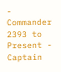- Commander
2393 to Present - Captain